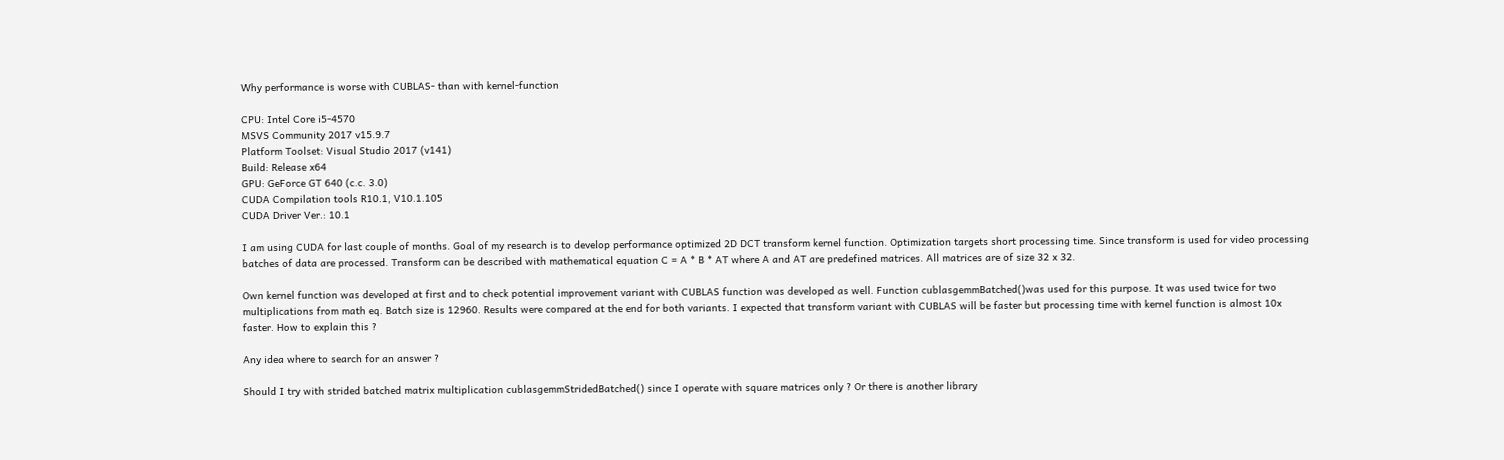Why performance is worse with CUBLAS- than with kernel-function

CPU: Intel Core i5-4570
MSVS Community 2017 v15.9.7
Platform Toolset: Visual Studio 2017 (v141)
Build: Release x64
GPU: GeForce GT 640 (c.c. 3.0)
CUDA Compilation tools R10.1, V10.1.105
CUDA Driver Ver.: 10.1

I am using CUDA for last couple of months. Goal of my research is to develop performance optimized 2D DCT transform kernel function. Optimization targets short processing time. Since transform is used for video processing batches of data are processed. Transform can be described with mathematical equation C = A * B * AT where A and AT are predefined matrices. All matrices are of size 32 x 32.

Own kernel function was developed at first and to check potential improvement variant with CUBLAS function was developed as well. Function cublasgemmBatched()was used for this purpose. It was used twice for two multiplications from math eq. Batch size is 12960. Results were compared at the end for both variants. I expected that transform variant with CUBLAS will be faster but processing time with kernel function is almost 10x faster. How to explain this ?

Any idea where to search for an answer ?

Should I try with strided batched matrix multiplication cublasgemmStridedBatched() since I operate with square matrices only ? Or there is another library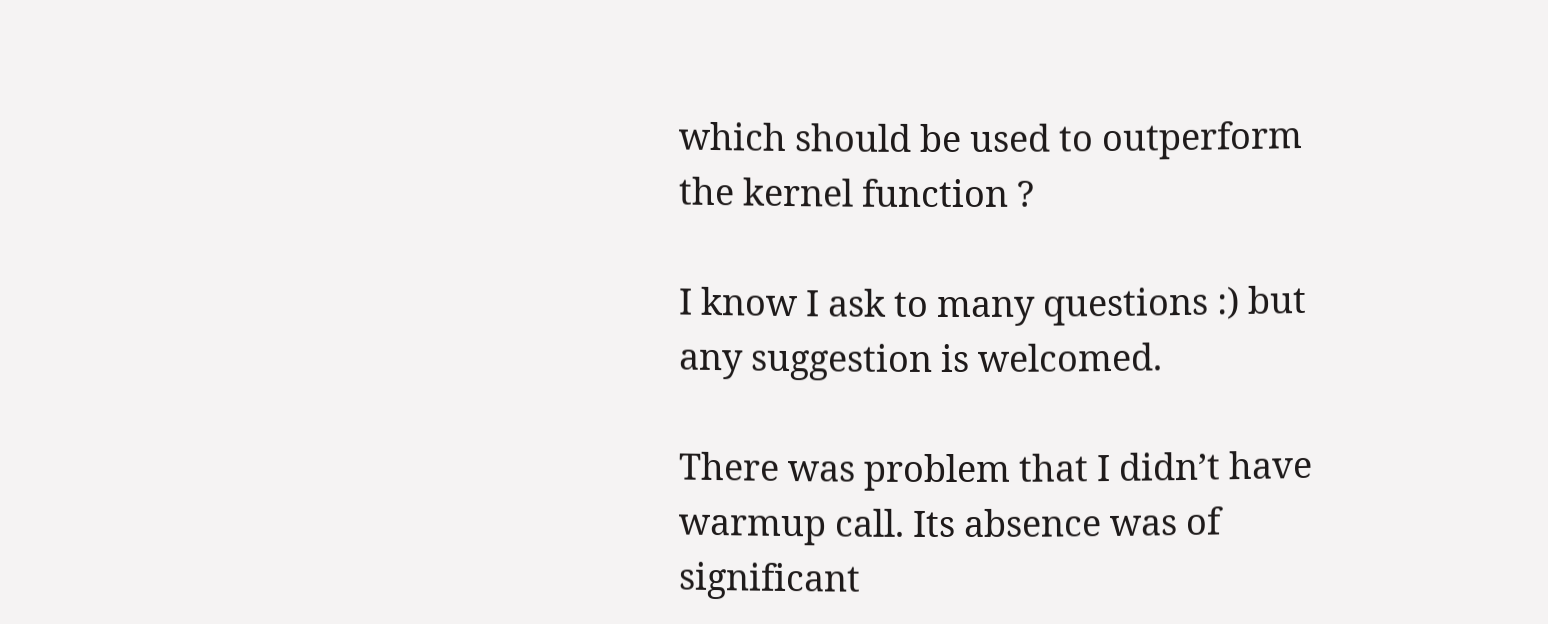which should be used to outperform the kernel function ?

I know I ask to many questions :) but any suggestion is welcomed.

There was problem that I didn’t have warmup call. Its absence was of significant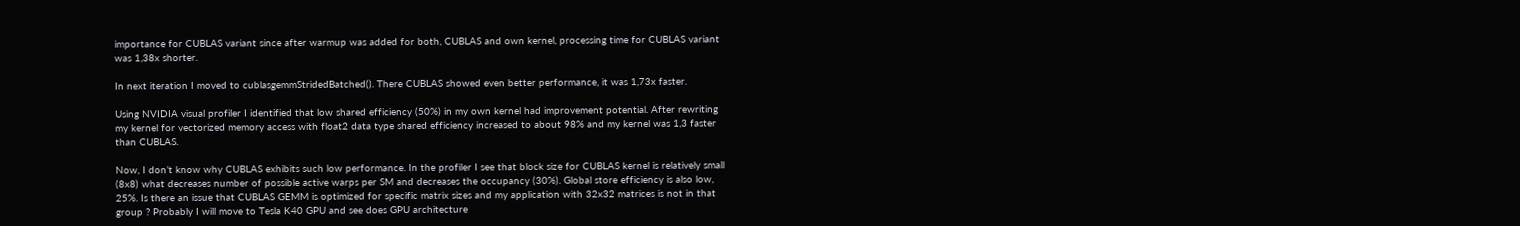importance for CUBLAS variant since after warmup was added for both, CUBLAS and own kernel, processing time for CUBLAS variant was 1,38x shorter.

In next iteration I moved to cublasgemmStridedBatched(). There CUBLAS showed even better performance, it was 1,73x faster.

Using NVIDIA visual profiler I identified that low shared efficiency (50%) in my own kernel had improvement potential. After rewriting my kernel for vectorized memory access with float2 data type shared efficiency increased to about 98% and my kernel was 1,3 faster than CUBLAS.

Now, I don’t know why CUBLAS exhibits such low performance. In the profiler I see that block size for CUBLAS kernel is relatively small (8x8) what decreases number of possible active warps per SM and decreases the occupancy (30%). Global store efficiency is also low, 25%. Is there an issue that CUBLAS GEMM is optimized for specific matrix sizes and my application with 32x32 matrices is not in that group ? Probably I will move to Tesla K40 GPU and see does GPU architecture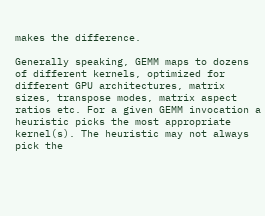makes the difference.

Generally speaking, GEMM maps to dozens of different kernels, optimized for different GPU architectures, matrix sizes, transpose modes, matrix aspect ratios etc. For a given GEMM invocation a heuristic picks the most appropriate kernel(s). The heuristic may not always pick the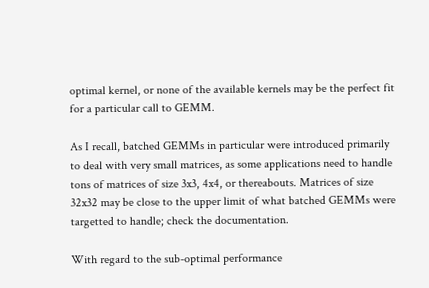optimal kernel, or none of the available kernels may be the perfect fit for a particular call to GEMM.

As I recall, batched GEMMs in particular were introduced primarily to deal with very small matrices, as some applications need to handle tons of matrices of size 3x3, 4x4, or thereabouts. Matrices of size 32x32 may be close to the upper limit of what batched GEMMs were targetted to handle; check the documentation.

With regard to the sub-optimal performance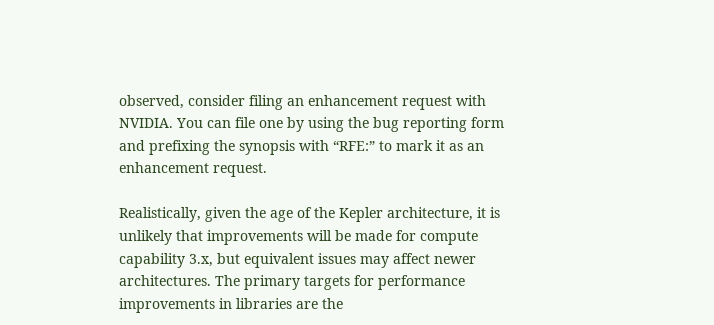observed, consider filing an enhancement request with NVIDIA. You can file one by using the bug reporting form and prefixing the synopsis with “RFE:” to mark it as an enhancement request.

Realistically, given the age of the Kepler architecture, it is unlikely that improvements will be made for compute capability 3.x, but equivalent issues may affect newer architectures. The primary targets for performance improvements in libraries are the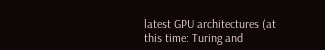latest GPU architectures (at this time: Turing and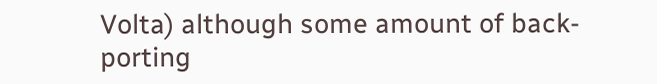Volta) although some amount of back-porting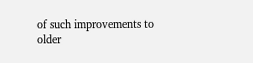of such improvements to older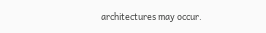architectures may occur.